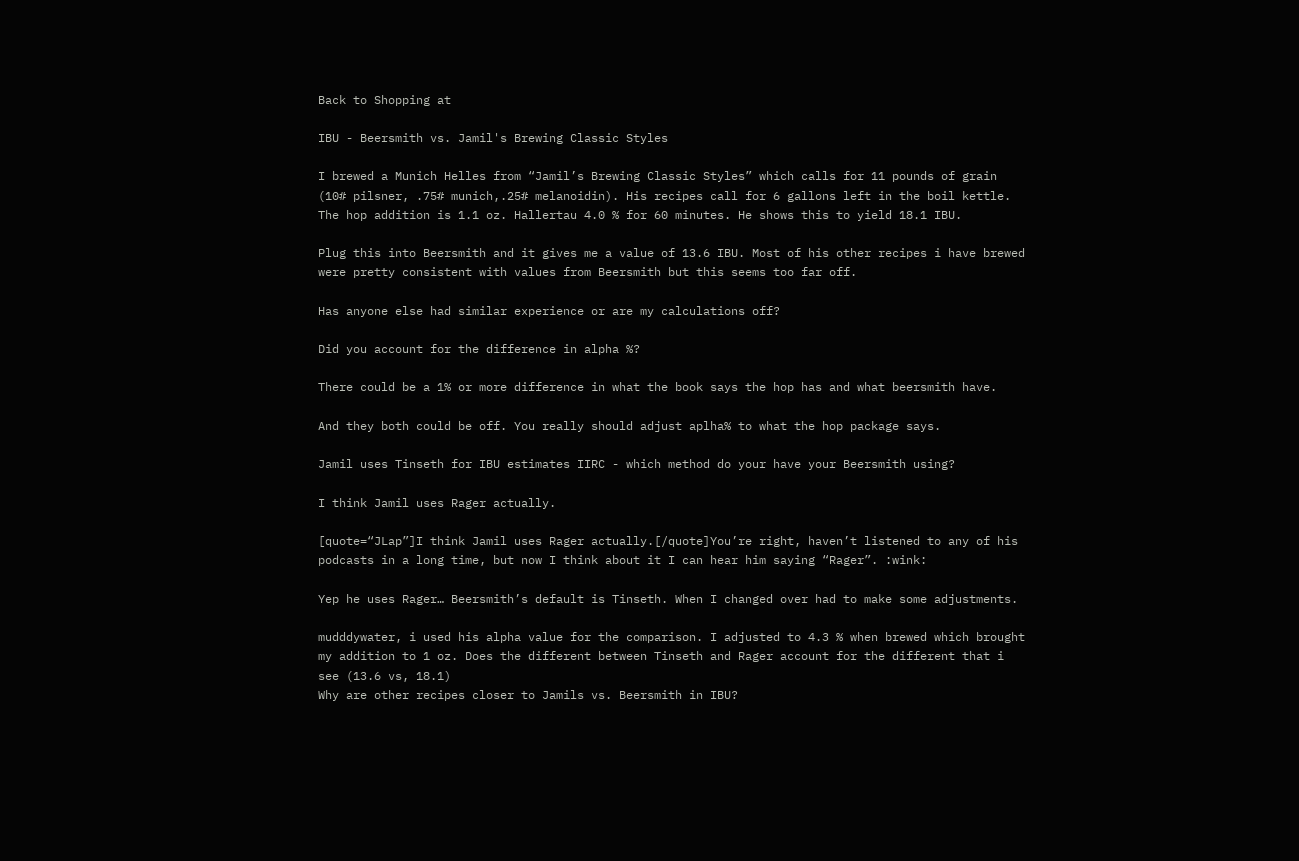Back to Shopping at

IBU - Beersmith vs. Jamil's Brewing Classic Styles

I brewed a Munich Helles from “Jamil’s Brewing Classic Styles” which calls for 11 pounds of grain (10# pilsner, .75# munich,.25# melanoidin). His recipes call for 6 gallons left in the boil kettle. The hop addition is 1.1 oz. Hallertau 4.0 % for 60 minutes. He shows this to yield 18.1 IBU.

Plug this into Beersmith and it gives me a value of 13.6 IBU. Most of his other recipes i have brewed were pretty consistent with values from Beersmith but this seems too far off.

Has anyone else had similar experience or are my calculations off?

Did you account for the difference in alpha %?

There could be a 1% or more difference in what the book says the hop has and what beersmith have.

And they both could be off. You really should adjust aplha% to what the hop package says.

Jamil uses Tinseth for IBU estimates IIRC - which method do your have your Beersmith using?

I think Jamil uses Rager actually.

[quote=“JLap”]I think Jamil uses Rager actually.[/quote]You’re right, haven’t listened to any of his podcasts in a long time, but now I think about it I can hear him saying “Rager”. :wink:

Yep he uses Rager… Beersmith’s default is Tinseth. When I changed over had to make some adjustments.

mudddywater, i used his alpha value for the comparison. I adjusted to 4.3 % when brewed which brought my addition to 1 oz. Does the different between Tinseth and Rager account for the different that i see (13.6 vs, 18.1)
Why are other recipes closer to Jamils vs. Beersmith in IBU?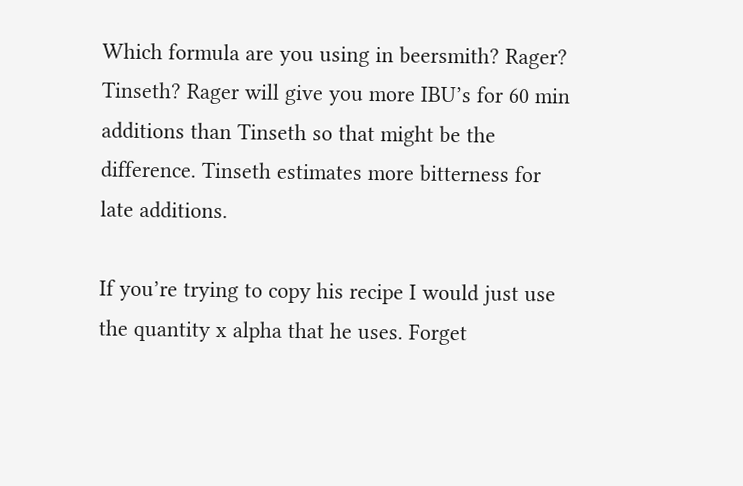Which formula are you using in beersmith? Rager? Tinseth? Rager will give you more IBU’s for 60 min additions than Tinseth so that might be the difference. Tinseth estimates more bitterness for late additions.

If you’re trying to copy his recipe I would just use the quantity x alpha that he uses. Forget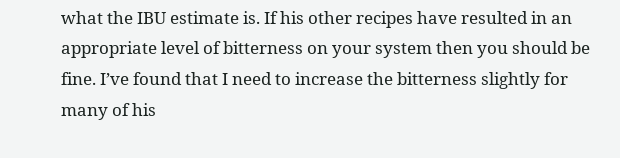what the IBU estimate is. If his other recipes have resulted in an appropriate level of bitterness on your system then you should be fine. I’ve found that I need to increase the bitterness slightly for many of his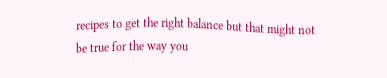recipes to get the right balance but that might not be true for the way you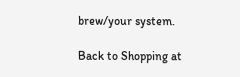brew/your system.

Back to Shopping at